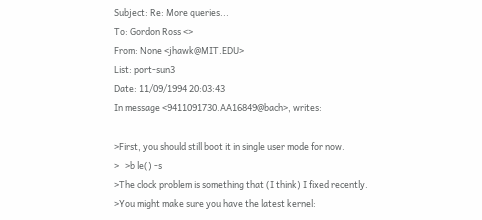Subject: Re: More queries...
To: Gordon Ross <>
From: None <jhawk@MIT.EDU>
List: port-sun3
Date: 11/09/1994 20:03:43
In message <9411091730.AA16849@bach>, writes:

>First, you should still boot it in single user mode for now.
>   >b le() -s
>The clock problem is something that (I think) I fixed recently.
>You might make sure you have the latest kernel: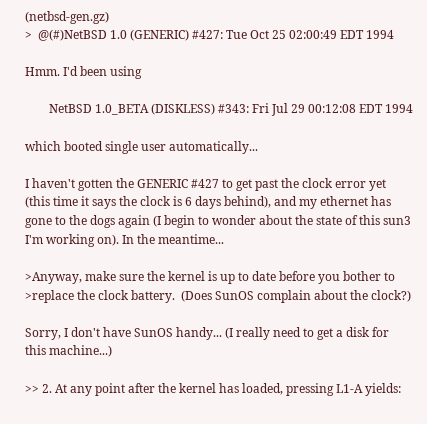(netbsd-gen.gz)
>  @(#)NetBSD 1.0 (GENERIC) #427: Tue Oct 25 02:00:49 EDT 1994

Hmm. I'd been using

        NetBSD 1.0_BETA (DISKLESS) #343: Fri Jul 29 00:12:08 EDT 1994

which booted single user automatically...

I haven't gotten the GENERIC #427 to get past the clock error yet
(this time it says the clock is 6 days behind), and my ethernet has
gone to the dogs again (I begin to wonder about the state of this sun3
I'm working on). In the meantime...

>Anyway, make sure the kernel is up to date before you bother to
>replace the clock battery.  (Does SunOS complain about the clock?)

Sorry, I don't have SunOS handy... (I really need to get a disk for
this machine...)

>> 2. At any point after the kernel has loaded, pressing L1-A yields: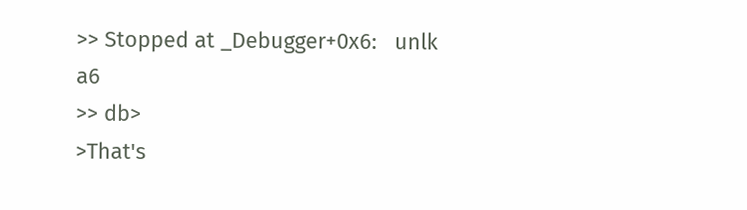>> Stopped at _Debugger+0x6:   unlk   a6
>> db>
>That's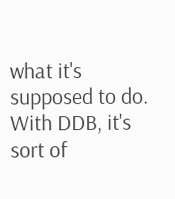what it's supposed to do.  With DDB, it's sort of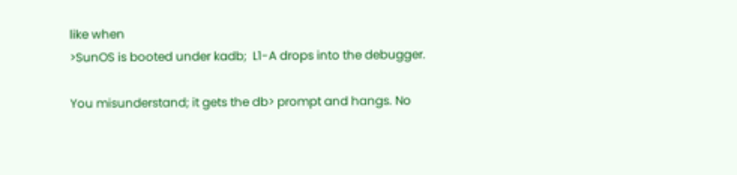like when
>SunOS is booted under kadb;  L1-A drops into the debugger.

You misunderstand; it gets the db> prompt and hangs. No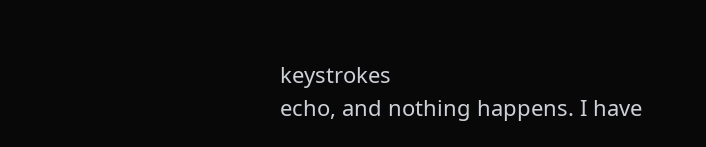keystrokes
echo, and nothing happens. I have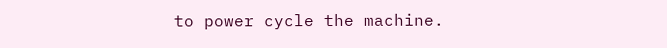to power cycle the machine.